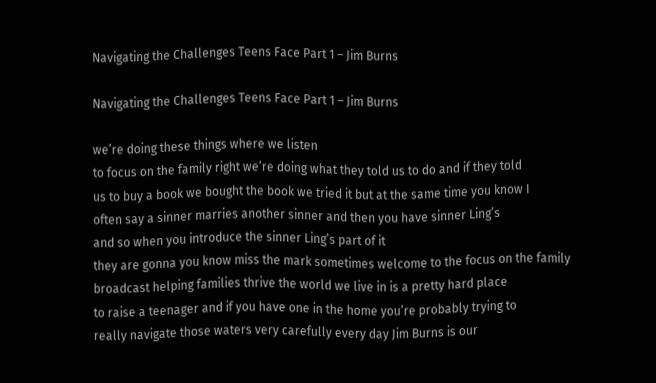Navigating the Challenges Teens Face Part 1 – Jim Burns

Navigating the Challenges Teens Face Part 1 – Jim Burns

we’re doing these things where we listen
to focus on the family right we’re doing what they told us to do and if they told
us to buy a book we bought the book we tried it but at the same time you know I
often say a sinner marries another sinner and then you have sinner Ling’s
and so when you introduce the sinner Ling’s part of it
they are gonna you know miss the mark sometimes welcome to the focus on the family
broadcast helping families thrive the world we live in is a pretty hard place
to raise a teenager and if you have one in the home you’re probably trying to
really navigate those waters very carefully every day Jim Burns is our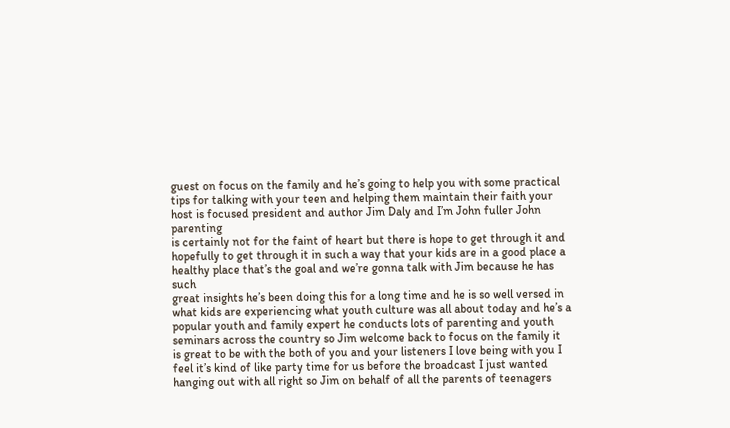guest on focus on the family and he’s going to help you with some practical
tips for talking with your teen and helping them maintain their faith your
host is focused president and author Jim Daly and I’m John fuller John parenting
is certainly not for the faint of heart but there is hope to get through it and
hopefully to get through it in such a way that your kids are in a good place a
healthy place that’s the goal and we’re gonna talk with Jim because he has such
great insights he’s been doing this for a long time and he is so well versed in
what kids are experiencing what youth culture was all about today and he’s a
popular youth and family expert he conducts lots of parenting and youth
seminars across the country so Jim welcome back to focus on the family it
is great to be with the both of you and your listeners I love being with you I
feel it’s kind of like party time for us before the broadcast I just wanted
hanging out with all right so Jim on behalf of all the parents of teenagers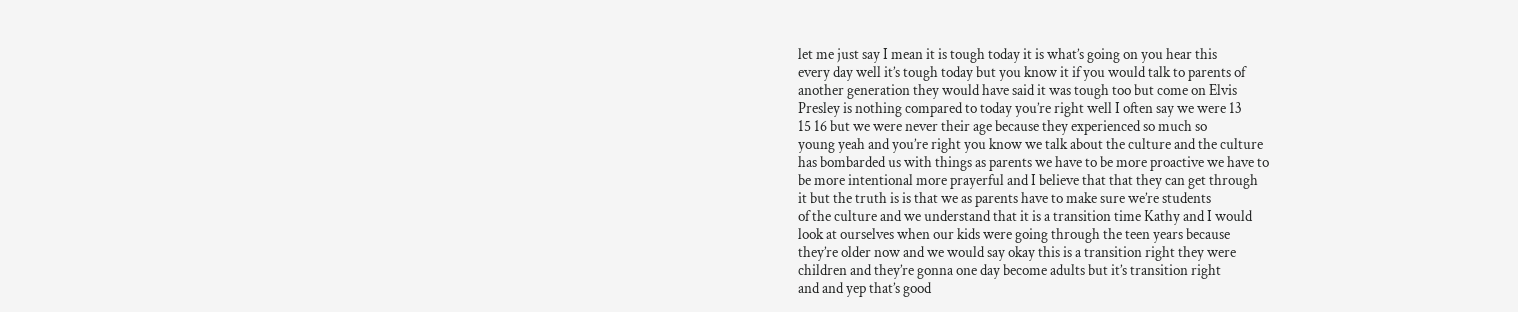let me just say I mean it is tough today it is what’s going on you hear this
every day well it’s tough today but you know it if you would talk to parents of
another generation they would have said it was tough too but come on Elvis
Presley is nothing compared to today you’re right well I often say we were 13
15 16 but we were never their age because they experienced so much so
young yeah and you’re right you know we talk about the culture and the culture
has bombarded us with things as parents we have to be more proactive we have to
be more intentional more prayerful and I believe that that they can get through
it but the truth is is that we as parents have to make sure we’re students
of the culture and we understand that it is a transition time Kathy and I would
look at ourselves when our kids were going through the teen years because
they’re older now and we would say okay this is a transition right they were
children and they’re gonna one day become adults but it’s transition right
and and yep that’s good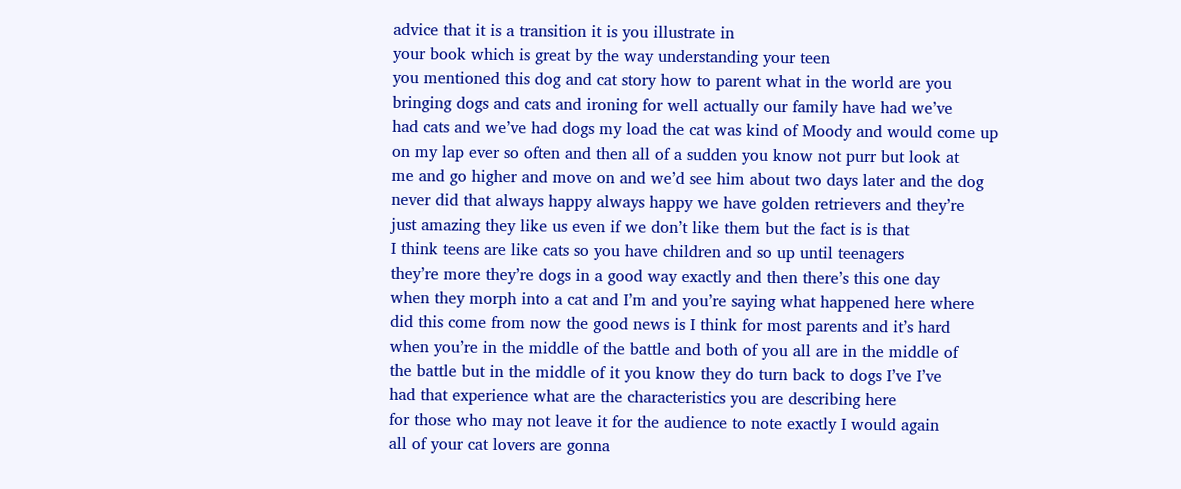advice that it is a transition it is you illustrate in
your book which is great by the way understanding your teen
you mentioned this dog and cat story how to parent what in the world are you
bringing dogs and cats and ironing for well actually our family have had we’ve
had cats and we’ve had dogs my load the cat was kind of Moody and would come up
on my lap ever so often and then all of a sudden you know not purr but look at
me and go higher and move on and we’d see him about two days later and the dog
never did that always happy always happy we have golden retrievers and they’re
just amazing they like us even if we don’t like them but the fact is is that
I think teens are like cats so you have children and so up until teenagers
they’re more they’re dogs in a good way exactly and then there’s this one day
when they morph into a cat and I’m and you’re saying what happened here where
did this come from now the good news is I think for most parents and it’s hard
when you’re in the middle of the battle and both of you all are in the middle of
the battle but in the middle of it you know they do turn back to dogs I’ve I’ve
had that experience what are the characteristics you are describing here
for those who may not leave it for the audience to note exactly I would again
all of your cat lovers are gonna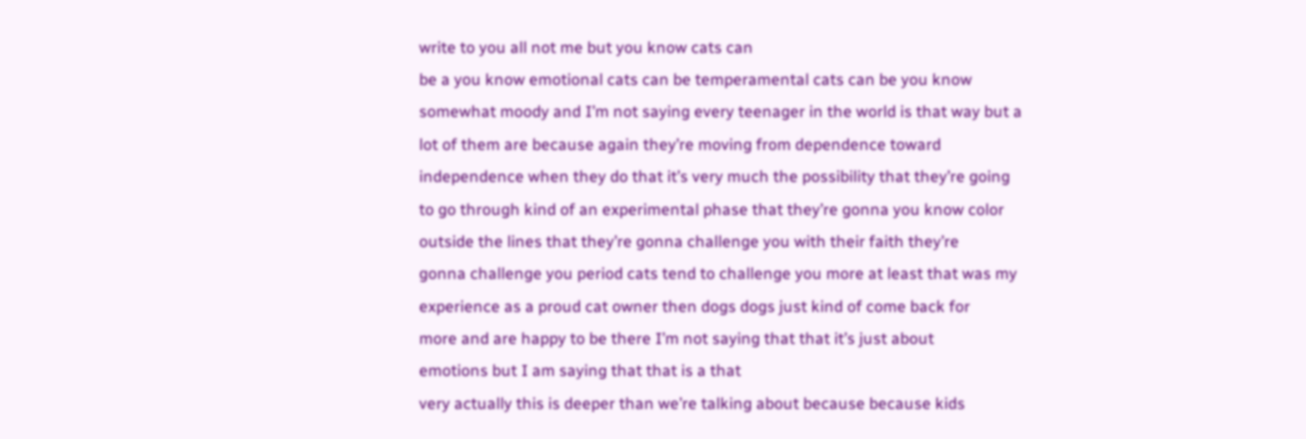write to you all not me but you know cats can
be a you know emotional cats can be temperamental cats can be you know
somewhat moody and I’m not saying every teenager in the world is that way but a
lot of them are because again they’re moving from dependence toward
independence when they do that it’s very much the possibility that they’re going
to go through kind of an experimental phase that they’re gonna you know color
outside the lines that they’re gonna challenge you with their faith they’re
gonna challenge you period cats tend to challenge you more at least that was my
experience as a proud cat owner then dogs dogs just kind of come back for
more and are happy to be there I’m not saying that that it’s just about
emotions but I am saying that that is a that
very actually this is deeper than we’re talking about because because kids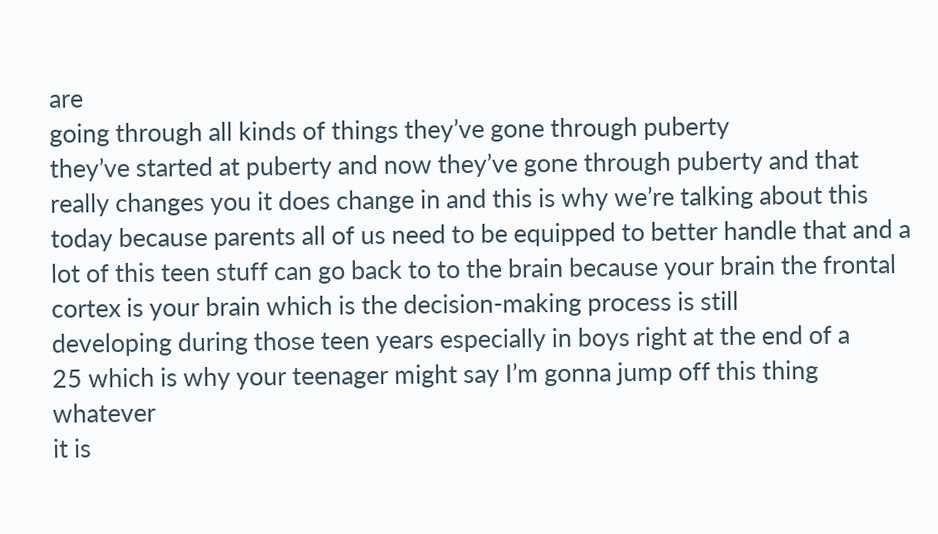are
going through all kinds of things they’ve gone through puberty
they’ve started at puberty and now they’ve gone through puberty and that
really changes you it does change in and this is why we’re talking about this
today because parents all of us need to be equipped to better handle that and a
lot of this teen stuff can go back to to the brain because your brain the frontal
cortex is your brain which is the decision-making process is still
developing during those teen years especially in boys right at the end of a
25 which is why your teenager might say I’m gonna jump off this thing whatever
it is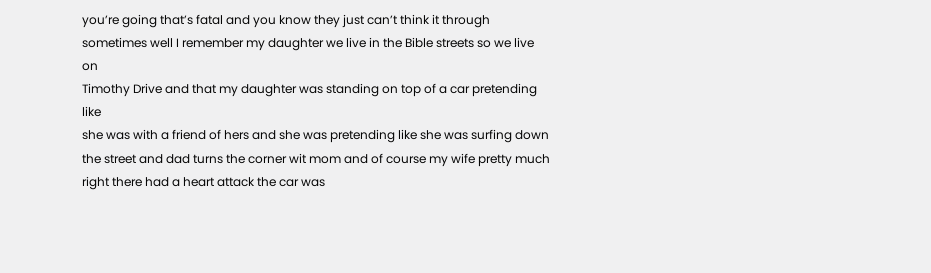you’re going that’s fatal and you know they just can’t think it through
sometimes well I remember my daughter we live in the Bible streets so we live on
Timothy Drive and that my daughter was standing on top of a car pretending like
she was with a friend of hers and she was pretending like she was surfing down
the street and dad turns the corner wit mom and of course my wife pretty much
right there had a heart attack the car was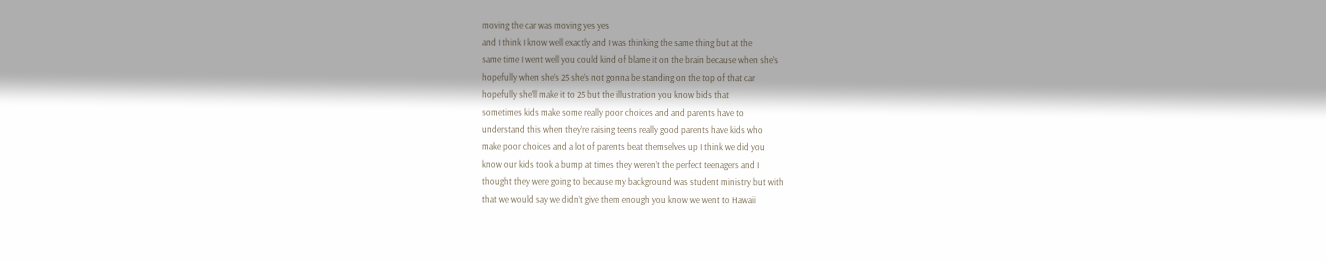moving the car was moving yes yes
and I think I know well exactly and I was thinking the same thing but at the
same time I went well you could kind of blame it on the brain because when she’s
hopefully when she’s 25 she’s not gonna be standing on the top of that car
hopefully she’ll make it to 25 but the illustration you know bids that
sometimes kids make some really poor choices and and parents have to
understand this when they’re raising teens really good parents have kids who
make poor choices and a lot of parents beat themselves up I think we did you
know our kids took a bump at times they weren’t the perfect teenagers and I
thought they were going to because my background was student ministry but with
that we would say we didn’t give them enough you know we went to Hawaii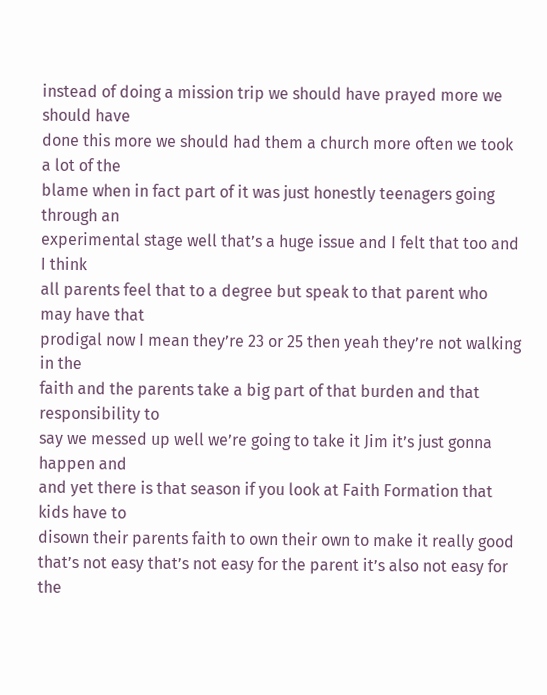instead of doing a mission trip we should have prayed more we should have
done this more we should had them a church more often we took a lot of the
blame when in fact part of it was just honestly teenagers going through an
experimental stage well that’s a huge issue and I felt that too and I think
all parents feel that to a degree but speak to that parent who may have that
prodigal now I mean they’re 23 or 25 then yeah they’re not walking in the
faith and the parents take a big part of that burden and that responsibility to
say we messed up well we’re going to take it Jim it’s just gonna happen and
and yet there is that season if you look at Faith Formation that kids have to
disown their parents faith to own their own to make it really good
that’s not easy that’s not easy for the parent it’s also not easy for the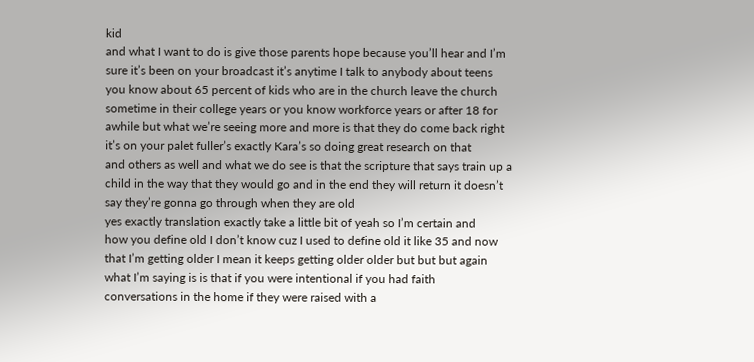kid
and what I want to do is give those parents hope because you’ll hear and I’m
sure it’s been on your broadcast it’s anytime I talk to anybody about teens
you know about 65 percent of kids who are in the church leave the church
sometime in their college years or you know workforce years or after 18 for
awhile but what we’re seeing more and more is that they do come back right
it’s on your palet fuller’s exactly Kara’s so doing great research on that
and others as well and what we do see is that the scripture that says train up a
child in the way that they would go and in the end they will return it doesn’t
say they’re gonna go through when they are old
yes exactly translation exactly take a little bit of yeah so I’m certain and
how you define old I don’t know cuz I used to define old it like 35 and now
that I’m getting older I mean it keeps getting older older but but but again
what I’m saying is is that if you were intentional if you had faith
conversations in the home if they were raised with a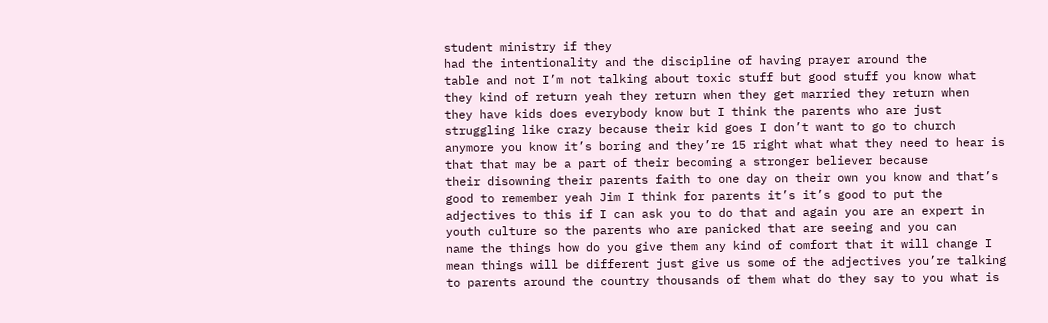student ministry if they
had the intentionality and the discipline of having prayer around the
table and not I’m not talking about toxic stuff but good stuff you know what
they kind of return yeah they return when they get married they return when
they have kids does everybody know but I think the parents who are just
struggling like crazy because their kid goes I don’t want to go to church
anymore you know it’s boring and they’re 15 right what what they need to hear is
that that may be a part of their becoming a stronger believer because
their disowning their parents faith to one day on their own you know and that’s
good to remember yeah Jim I think for parents it’s it’s good to put the
adjectives to this if I can ask you to do that and again you are an expert in
youth culture so the parents who are panicked that are seeing and you can
name the things how do you give them any kind of comfort that it will change I
mean things will be different just give us some of the adjectives you’re talking
to parents around the country thousands of them what do they say to you what is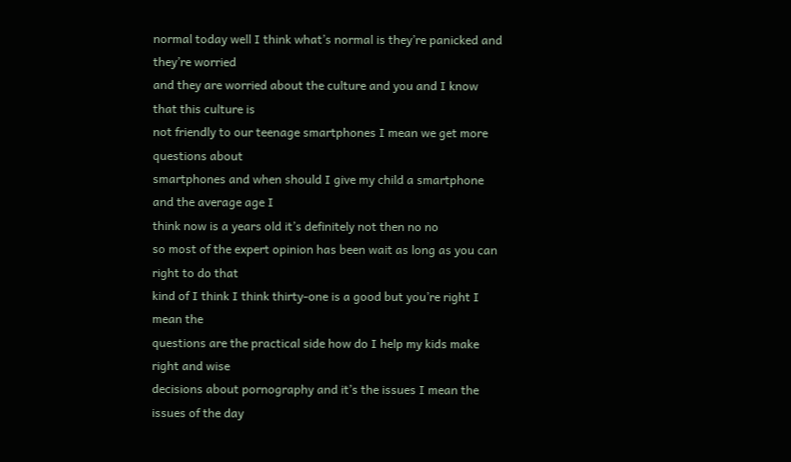normal today well I think what’s normal is they’re panicked and they’re worried
and they are worried about the culture and you and I know that this culture is
not friendly to our teenage smartphones I mean we get more questions about
smartphones and when should I give my child a smartphone and the average age I
think now is a years old it’s definitely not then no no
so most of the expert opinion has been wait as long as you can right to do that
kind of I think I think thirty-one is a good but you’re right I mean the
questions are the practical side how do I help my kids make right and wise
decisions about pornography and it’s the issues I mean the issues of the day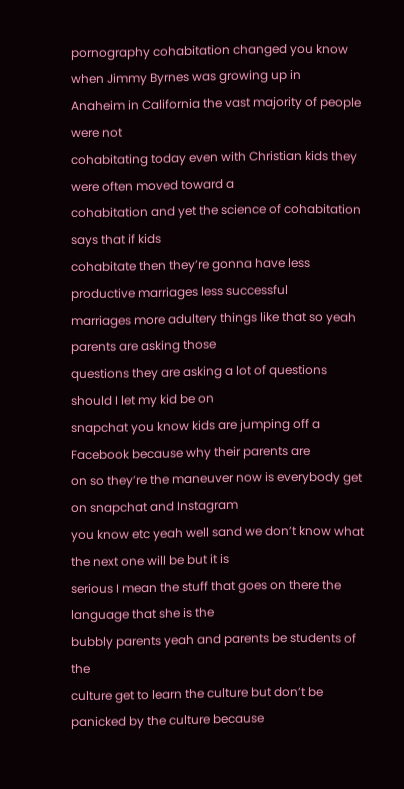pornography cohabitation changed you know when Jimmy Byrnes was growing up in
Anaheim in California the vast majority of people were not
cohabitating today even with Christian kids they were often moved toward a
cohabitation and yet the science of cohabitation says that if kids
cohabitate then they’re gonna have less productive marriages less successful
marriages more adultery things like that so yeah parents are asking those
questions they are asking a lot of questions should I let my kid be on
snapchat you know kids are jumping off a Facebook because why their parents are
on so they’re the maneuver now is everybody get on snapchat and Instagram
you know etc yeah well sand we don’t know what the next one will be but it is
serious I mean the stuff that goes on there the language that she is the
bubbly parents yeah and parents be students of the
culture get to learn the culture but don’t be panicked by the culture because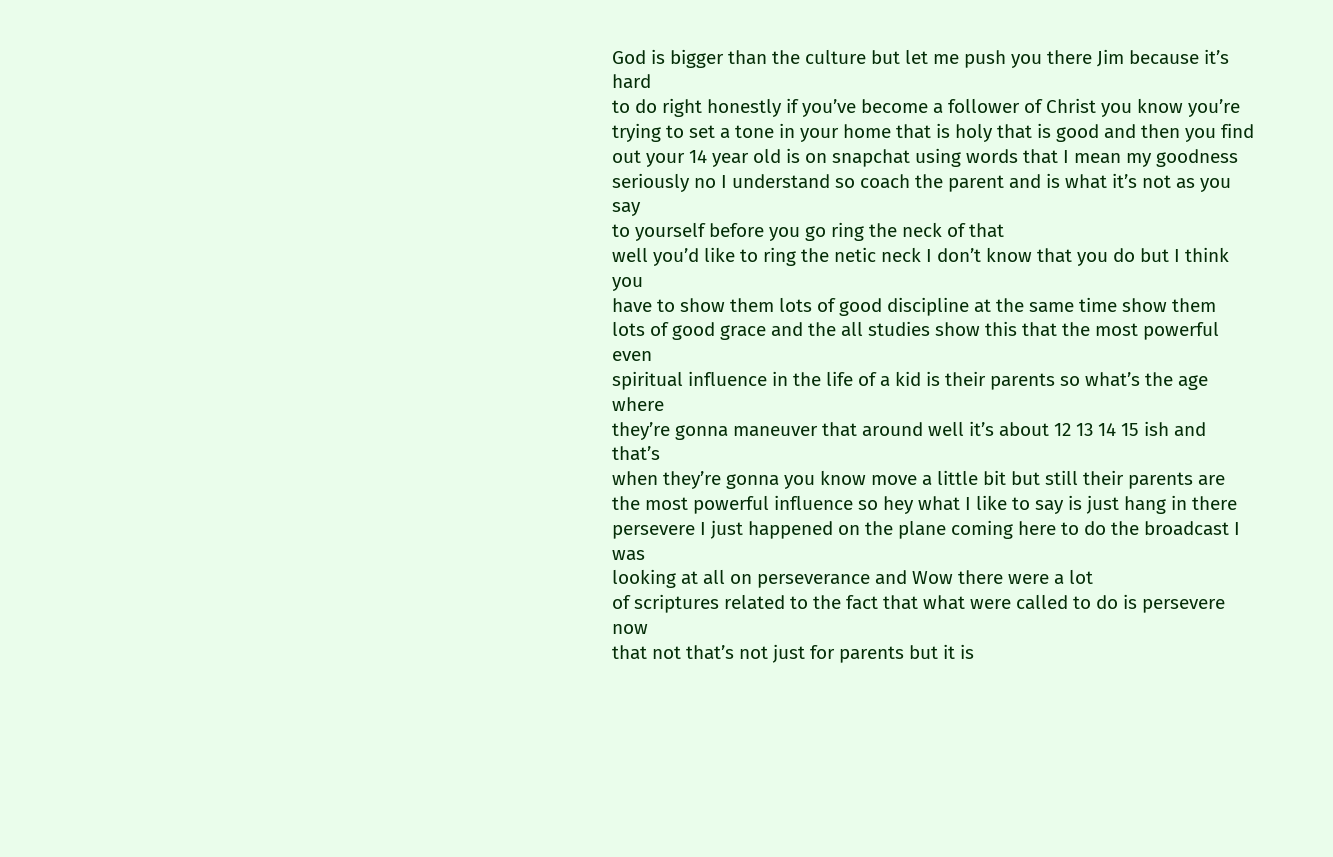God is bigger than the culture but let me push you there Jim because it’s hard
to do right honestly if you’ve become a follower of Christ you know you’re
trying to set a tone in your home that is holy that is good and then you find
out your 14 year old is on snapchat using words that I mean my goodness
seriously no I understand so coach the parent and is what it’s not as you say
to yourself before you go ring the neck of that
well you’d like to ring the netic neck I don’t know that you do but I think you
have to show them lots of good discipline at the same time show them
lots of good grace and the all studies show this that the most powerful even
spiritual influence in the life of a kid is their parents so what’s the age where
they’re gonna maneuver that around well it’s about 12 13 14 15 ish and that’s
when they’re gonna you know move a little bit but still their parents are
the most powerful influence so hey what I like to say is just hang in there
persevere I just happened on the plane coming here to do the broadcast I was
looking at all on perseverance and Wow there were a lot
of scriptures related to the fact that what were called to do is persevere now
that not that’s not just for parents but it is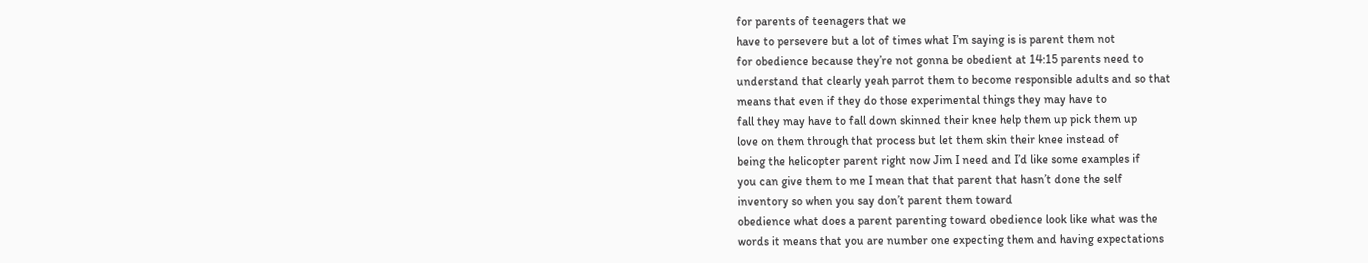for parents of teenagers that we
have to persevere but a lot of times what I’m saying is is parent them not
for obedience because they’re not gonna be obedient at 14:15 parents need to
understand that clearly yeah parrot them to become responsible adults and so that
means that even if they do those experimental things they may have to
fall they may have to fall down skinned their knee help them up pick them up
love on them through that process but let them skin their knee instead of
being the helicopter parent right now Jim I need and I’d like some examples if
you can give them to me I mean that that parent that hasn’t done the self
inventory so when you say don’t parent them toward
obedience what does a parent parenting toward obedience look like what was the
words it means that you are number one expecting them and having expectations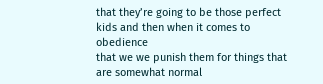that they’re going to be those perfect kids and then when it comes to obedience
that we we punish them for things that are somewhat normal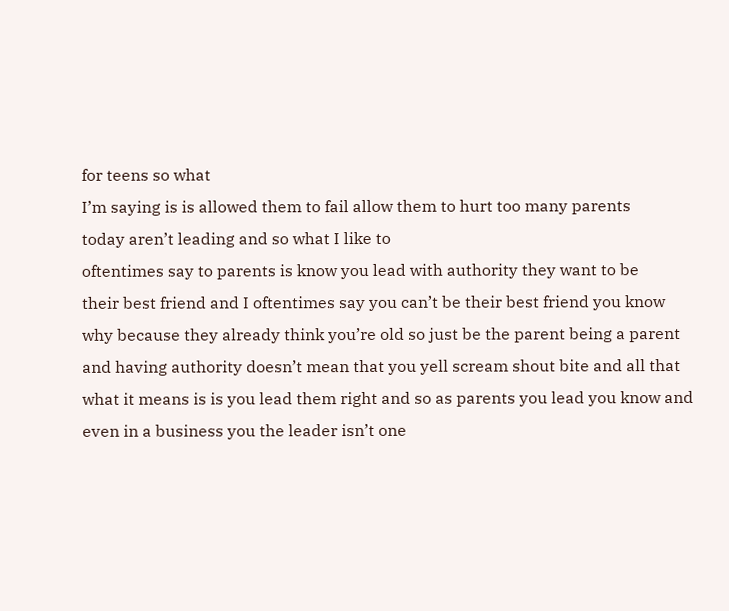for teens so what
I’m saying is is allowed them to fail allow them to hurt too many parents
today aren’t leading and so what I like to
oftentimes say to parents is know you lead with authority they want to be
their best friend and I oftentimes say you can’t be their best friend you know
why because they already think you’re old so just be the parent being a parent
and having authority doesn’t mean that you yell scream shout bite and all that
what it means is is you lead them right and so as parents you lead you know and
even in a business you the leader isn’t one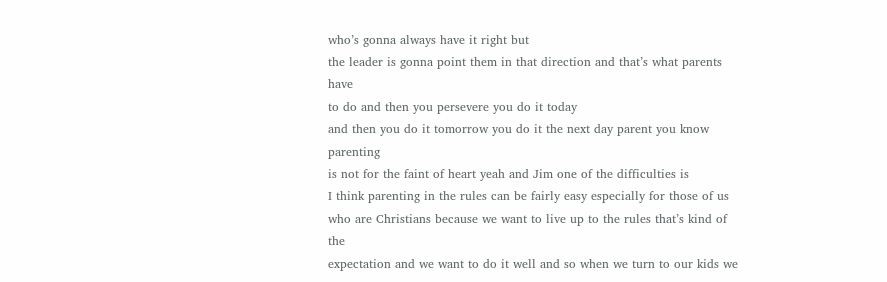who’s gonna always have it right but
the leader is gonna point them in that direction and that’s what parents have
to do and then you persevere you do it today
and then you do it tomorrow you do it the next day parent you know parenting
is not for the faint of heart yeah and Jim one of the difficulties is
I think parenting in the rules can be fairly easy especially for those of us
who are Christians because we want to live up to the rules that’s kind of the
expectation and we want to do it well and so when we turn to our kids we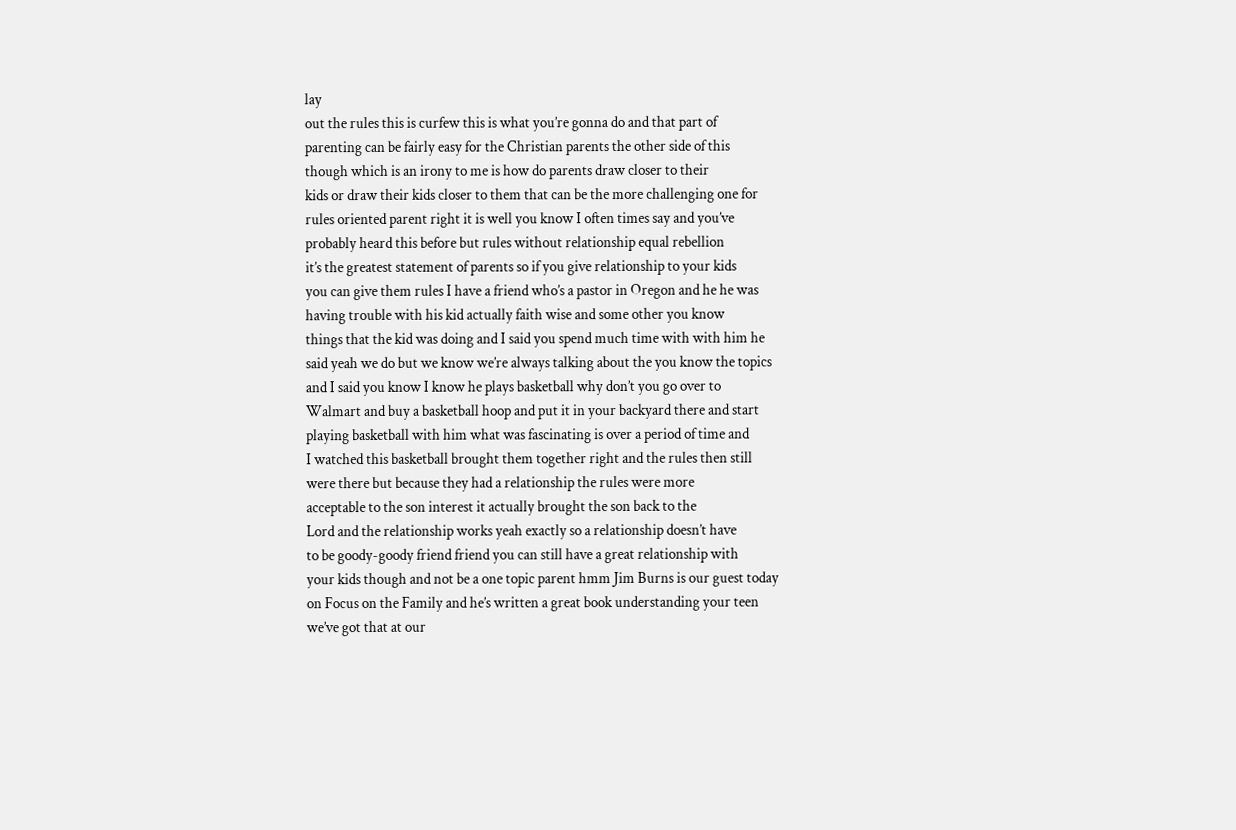lay
out the rules this is curfew this is what you’re gonna do and that part of
parenting can be fairly easy for the Christian parents the other side of this
though which is an irony to me is how do parents draw closer to their
kids or draw their kids closer to them that can be the more challenging one for
rules oriented parent right it is well you know I often times say and you’ve
probably heard this before but rules without relationship equal rebellion
it’s the greatest statement of parents so if you give relationship to your kids
you can give them rules I have a friend who’s a pastor in Oregon and he he was
having trouble with his kid actually faith wise and some other you know
things that the kid was doing and I said you spend much time with with him he
said yeah we do but we know we’re always talking about the you know the topics
and I said you know I know he plays basketball why don’t you go over to
Walmart and buy a basketball hoop and put it in your backyard there and start
playing basketball with him what was fascinating is over a period of time and
I watched this basketball brought them together right and the rules then still
were there but because they had a relationship the rules were more
acceptable to the son interest it actually brought the son back to the
Lord and the relationship works yeah exactly so a relationship doesn’t have
to be goody-goody friend friend you can still have a great relationship with
your kids though and not be a one topic parent hmm Jim Burns is our guest today
on Focus on the Family and he’s written a great book understanding your teen
we’ve got that at our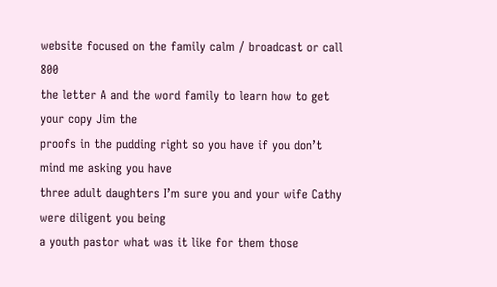website focused on the family calm / broadcast or call 800
the letter A and the word family to learn how to get your copy Jim the
proofs in the pudding right so you have if you don’t mind me asking you have
three adult daughters I’m sure you and your wife Cathy were diligent you being
a youth pastor what was it like for them those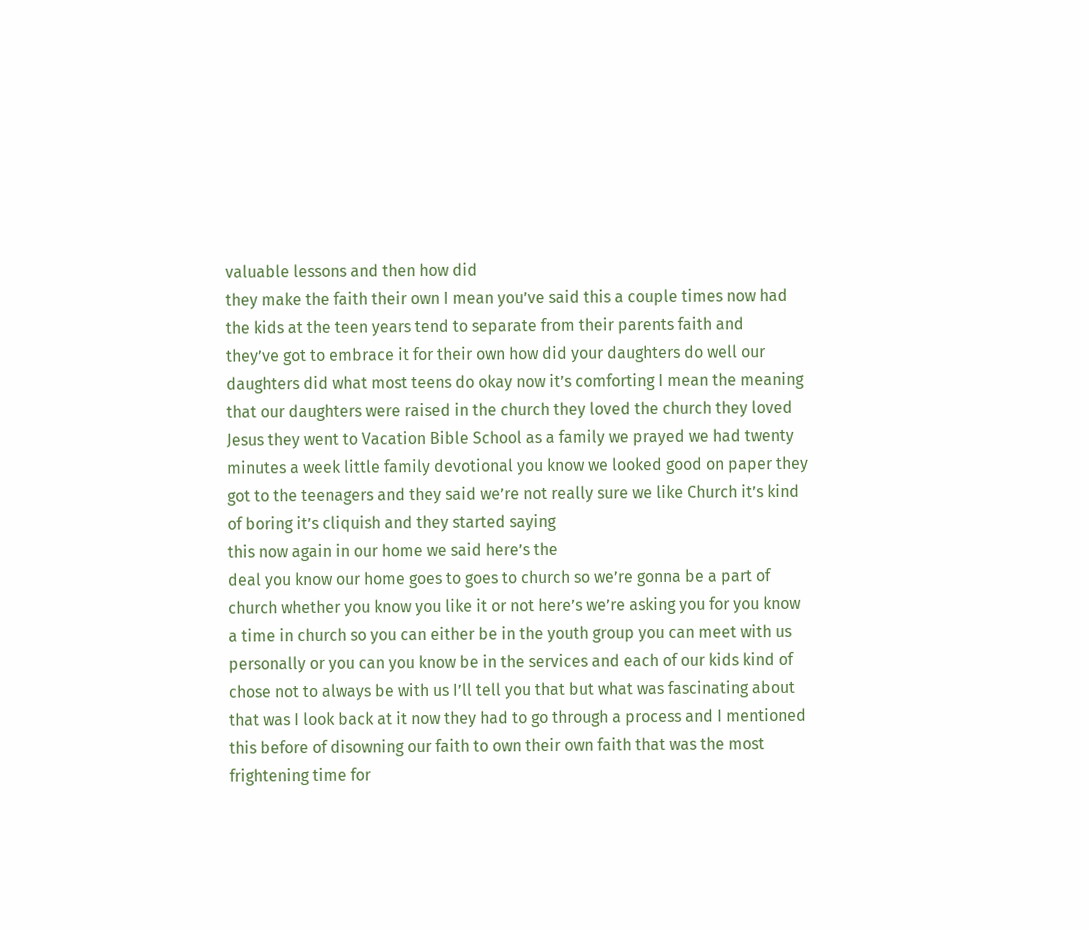valuable lessons and then how did
they make the faith their own I mean you’ve said this a couple times now had
the kids at the teen years tend to separate from their parents faith and
they’ve got to embrace it for their own how did your daughters do well our
daughters did what most teens do okay now it’s comforting I mean the meaning
that our daughters were raised in the church they loved the church they loved
Jesus they went to Vacation Bible School as a family we prayed we had twenty
minutes a week little family devotional you know we looked good on paper they
got to the teenagers and they said we’re not really sure we like Church it’s kind
of boring it’s cliquish and they started saying
this now again in our home we said here’s the
deal you know our home goes to goes to church so we’re gonna be a part of
church whether you know you like it or not here’s we’re asking you for you know
a time in church so you can either be in the youth group you can meet with us
personally or you can you know be in the services and each of our kids kind of
chose not to always be with us I’ll tell you that but what was fascinating about
that was I look back at it now they had to go through a process and I mentioned
this before of disowning our faith to own their own faith that was the most
frightening time for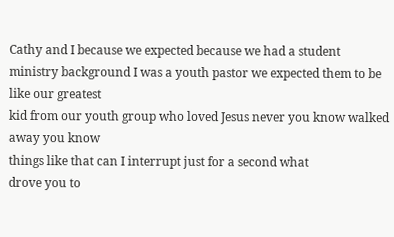Cathy and I because we expected because we had a student
ministry background I was a youth pastor we expected them to be like our greatest
kid from our youth group who loved Jesus never you know walked away you know
things like that can I interrupt just for a second what
drove you to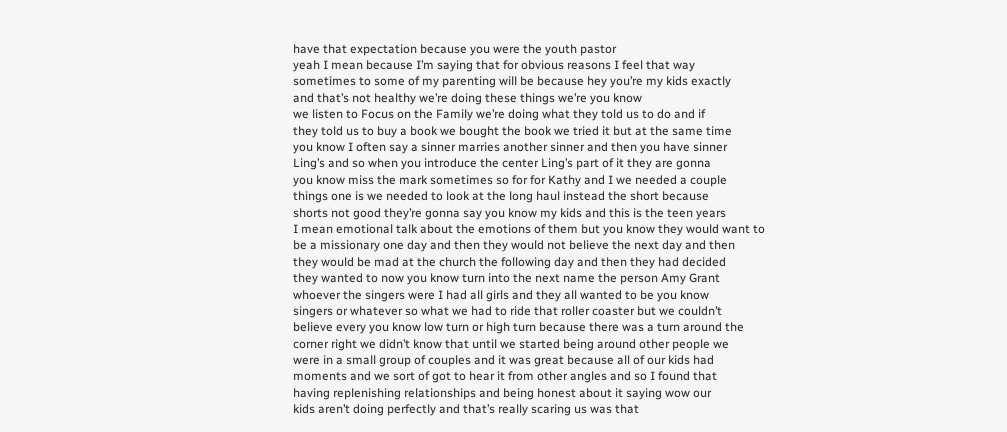have that expectation because you were the youth pastor
yeah I mean because I’m saying that for obvious reasons I feel that way
sometimes to some of my parenting will be because hey you’re my kids exactly
and that’s not healthy we’re doing these things we’re you know
we listen to Focus on the Family we’re doing what they told us to do and if
they told us to buy a book we bought the book we tried it but at the same time
you know I often say a sinner marries another sinner and then you have sinner
Ling’s and so when you introduce the center Ling’s part of it they are gonna
you know miss the mark sometimes so for for Kathy and I we needed a couple
things one is we needed to look at the long haul instead the short because
shorts not good they’re gonna say you know my kids and this is the teen years
I mean emotional talk about the emotions of them but you know they would want to
be a missionary one day and then they would not believe the next day and then
they would be mad at the church the following day and then they had decided
they wanted to now you know turn into the next name the person Amy Grant
whoever the singers were I had all girls and they all wanted to be you know
singers or whatever so what we had to ride that roller coaster but we couldn’t
believe every you know low turn or high turn because there was a turn around the
corner right we didn’t know that until we started being around other people we
were in a small group of couples and it was great because all of our kids had
moments and we sort of got to hear it from other angles and so I found that
having replenishing relationships and being honest about it saying wow our
kids aren’t doing perfectly and that’s really scaring us was that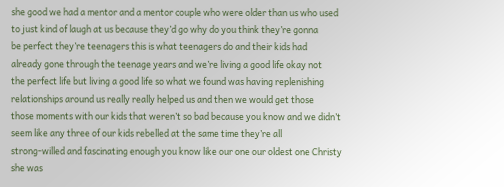she good we had a mentor and a mentor couple who were older than us who used
to just kind of laugh at us because they’d go why do you think they’re gonna
be perfect they’re teenagers this is what teenagers do and their kids had
already gone through the teenage years and we’re living a good life okay not
the perfect life but living a good life so what we found was having replenishing
relationships around us really really helped us and then we would get those
those moments with our kids that weren’t so bad because you know and we didn’t
seem like any three of our kids rebelled at the same time they’re all
strong-willed and fascinating enough you know like our one our oldest one Christy
she was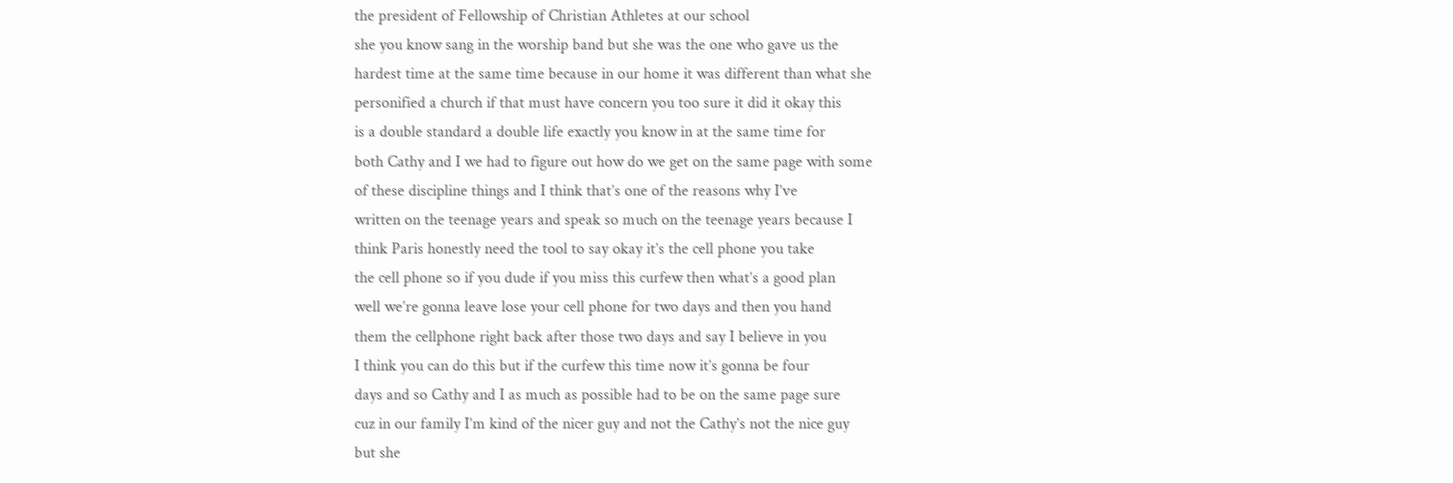the president of Fellowship of Christian Athletes at our school
she you know sang in the worship band but she was the one who gave us the
hardest time at the same time because in our home it was different than what she
personified a church if that must have concern you too sure it did it okay this
is a double standard a double life exactly you know in at the same time for
both Cathy and I we had to figure out how do we get on the same page with some
of these discipline things and I think that’s one of the reasons why I’ve
written on the teenage years and speak so much on the teenage years because I
think Paris honestly need the tool to say okay it’s the cell phone you take
the cell phone so if you dude if you miss this curfew then what’s a good plan
well we’re gonna leave lose your cell phone for two days and then you hand
them the cellphone right back after those two days and say I believe in you
I think you can do this but if the curfew this time now it’s gonna be four
days and so Cathy and I as much as possible had to be on the same page sure
cuz in our family I’m kind of the nicer guy and not the Cathy’s not the nice guy
but she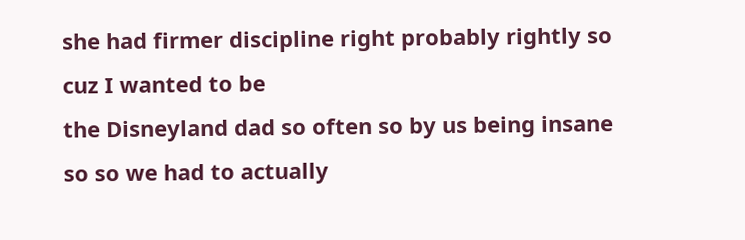she had firmer discipline right probably rightly so cuz I wanted to be
the Disneyland dad so often so by us being insane so so we had to actually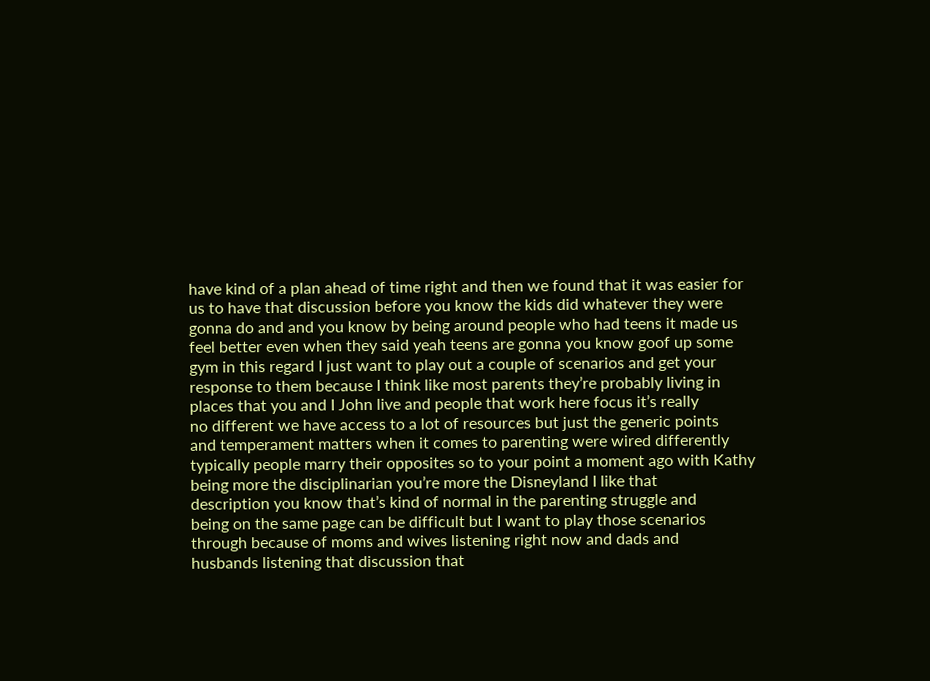have kind of a plan ahead of time right and then we found that it was easier for
us to have that discussion before you know the kids did whatever they were
gonna do and and you know by being around people who had teens it made us
feel better even when they said yeah teens are gonna you know goof up some
gym in this regard I just want to play out a couple of scenarios and get your
response to them because I think like most parents they’re probably living in
places that you and I John live and people that work here focus it’s really
no different we have access to a lot of resources but just the generic points
and temperament matters when it comes to parenting were wired differently
typically people marry their opposites so to your point a moment ago with Kathy
being more the disciplinarian you’re more the Disneyland I like that
description you know that’s kind of normal in the parenting struggle and
being on the same page can be difficult but I want to play those scenarios
through because of moms and wives listening right now and dads and
husbands listening that discussion that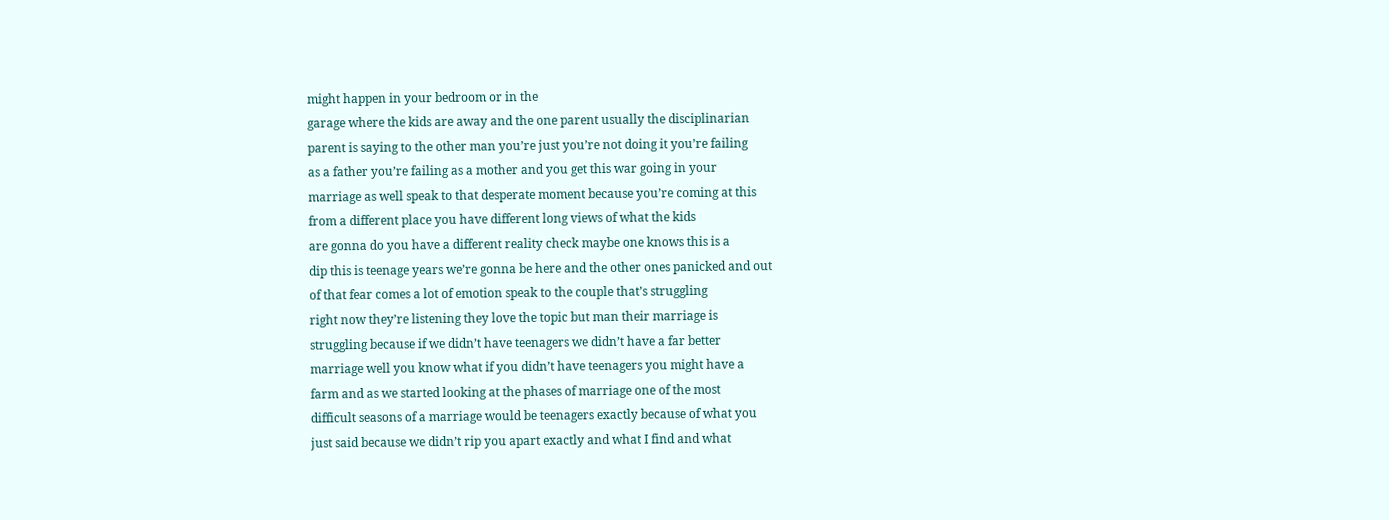might happen in your bedroom or in the
garage where the kids are away and the one parent usually the disciplinarian
parent is saying to the other man you’re just you’re not doing it you’re failing
as a father you’re failing as a mother and you get this war going in your
marriage as well speak to that desperate moment because you’re coming at this
from a different place you have different long views of what the kids
are gonna do you have a different reality check maybe one knows this is a
dip this is teenage years we’re gonna be here and the other ones panicked and out
of that fear comes a lot of emotion speak to the couple that’s struggling
right now they’re listening they love the topic but man their marriage is
struggling because if we didn’t have teenagers we didn’t have a far better
marriage well you know what if you didn’t have teenagers you might have a
farm and as we started looking at the phases of marriage one of the most
difficult seasons of a marriage would be teenagers exactly because of what you
just said because we didn’t rip you apart exactly and what I find and what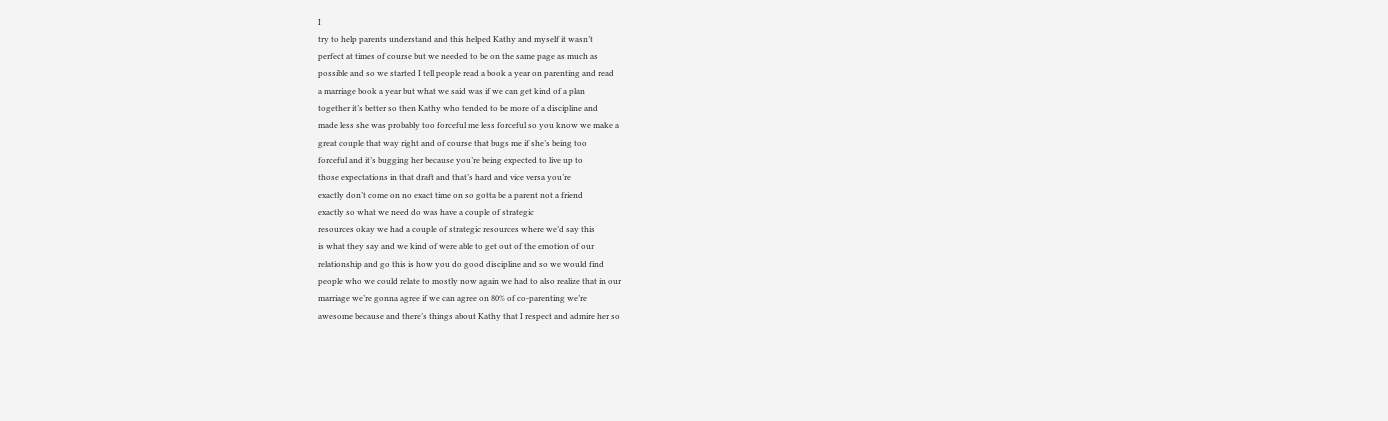I
try to help parents understand and this helped Kathy and myself it wasn’t
perfect at times of course but we needed to be on the same page as much as
possible and so we started I tell people read a book a year on parenting and read
a marriage book a year but what we said was if we can get kind of a plan
together it’s better so then Kathy who tended to be more of a discipline and
made less she was probably too forceful me less forceful so you know we make a
great couple that way right and of course that bugs me if she’s being too
forceful and it’s bugging her because you’re being expected to live up to
those expectations in that draft and that’s hard and vice versa you’re
exactly don’t come on no exact time on so gotta be a parent not a friend
exactly so what we need do was have a couple of strategic
resources okay we had a couple of strategic resources where we’d say this
is what they say and we kind of were able to get out of the emotion of our
relationship and go this is how you do good discipline and so we would find
people who we could relate to mostly now again we had to also realize that in our
marriage we’re gonna agree if we can agree on 80% of co-parenting we’re
awesome because and there’s things about Kathy that I respect and admire her so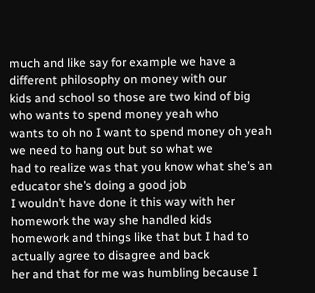much and like say for example we have a different philosophy on money with our
kids and school so those are two kind of big who wants to spend money yeah who
wants to oh no I want to spend money oh yeah we need to hang out but so what we
had to realize was that you know what she’s an educator she’s doing a good job
I wouldn’t have done it this way with her homework the way she handled kids
homework and things like that but I had to actually agree to disagree and back
her and that for me was humbling because I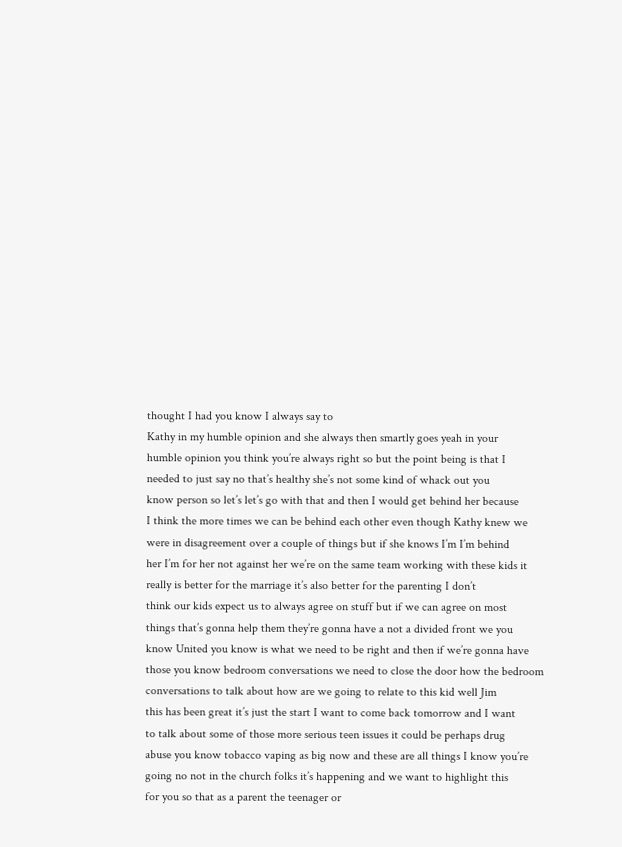thought I had you know I always say to
Kathy in my humble opinion and she always then smartly goes yeah in your
humble opinion you think you’re always right so but the point being is that I
needed to just say no that’s healthy she’s not some kind of whack out you
know person so let’s let’s go with that and then I would get behind her because
I think the more times we can be behind each other even though Kathy knew we
were in disagreement over a couple of things but if she knows I’m I’m behind
her I’m for her not against her we’re on the same team working with these kids it
really is better for the marriage it’s also better for the parenting I don’t
think our kids expect us to always agree on stuff but if we can agree on most
things that’s gonna help them they’re gonna have a not a divided front we you
know United you know is what we need to be right and then if we’re gonna have
those you know bedroom conversations we need to close the door how the bedroom
conversations to talk about how are we going to relate to this kid well Jim
this has been great it’s just the start I want to come back tomorrow and I want
to talk about some of those more serious teen issues it could be perhaps drug
abuse you know tobacco vaping as big now and these are all things I know you’re
going no not in the church folks it’s happening and we want to highlight this
for you so that as a parent the teenager or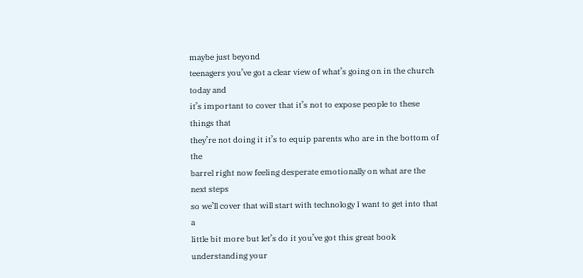maybe just beyond
teenagers you’ve got a clear view of what’s going on in the church today and
it’s important to cover that it’s not to expose people to these things that
they’re not doing it it’s to equip parents who are in the bottom of the
barrel right now feeling desperate emotionally on what are the next steps
so we’ll cover that will start with technology I want to get into that a
little bit more but let’s do it you’ve got this great book understanding your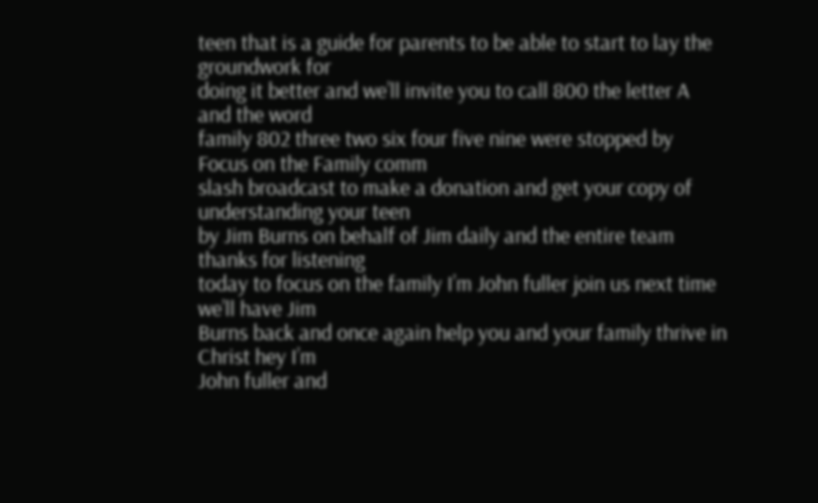teen that is a guide for parents to be able to start to lay the groundwork for
doing it better and we’ll invite you to call 800 the letter A and the word
family 802 three two six four five nine were stopped by Focus on the Family comm
slash broadcast to make a donation and get your copy of understanding your teen
by Jim Burns on behalf of Jim daily and the entire team thanks for listening
today to focus on the family I’m John fuller join us next time we’ll have Jim
Burns back and once again help you and your family thrive in Christ hey I’m
John fuller and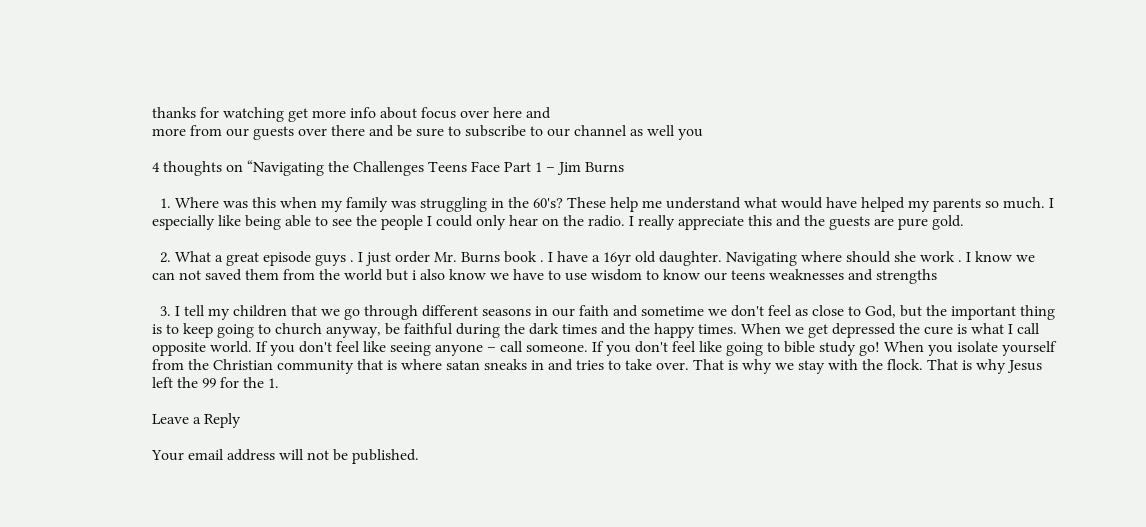thanks for watching get more info about focus over here and
more from our guests over there and be sure to subscribe to our channel as well you

4 thoughts on “Navigating the Challenges Teens Face Part 1 – Jim Burns

  1. Where was this when my family was struggling in the 60's? These help me understand what would have helped my parents so much. I especially like being able to see the people I could only hear on the radio. I really appreciate this and the guests are pure gold.

  2. What a great episode guys . I just order Mr. Burns book . I have a 16yr old daughter. Navigating where should she work . I know we can not saved them from the world but i also know we have to use wisdom to know our teens weaknesses and strengths

  3. I tell my children that we go through different seasons in our faith and sometime we don't feel as close to God, but the important thing is to keep going to church anyway, be faithful during the dark times and the happy times. When we get depressed the cure is what I call opposite world. If you don't feel like seeing anyone – call someone. If you don't feel like going to bible study go! When you isolate yourself from the Christian community that is where satan sneaks in and tries to take over. That is why we stay with the flock. That is why Jesus left the 99 for the 1.

Leave a Reply

Your email address will not be published.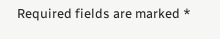Required fields are marked *